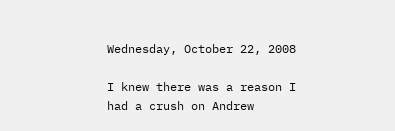Wednesday, October 22, 2008

I knew there was a reason I had a crush on Andrew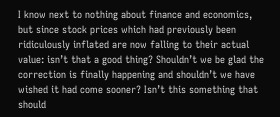I know next to nothing about finance and economics, but since stock prices which had previously been ridiculously inflated are now falling to their actual value: isn’t that a good thing? Shouldn’t we be glad the correction is finally happening and shouldn’t we have wished it had come sooner? Isn’t this something that should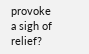provoke a sigh of relief?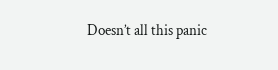Doesn’t all this panic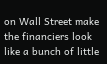on Wall Street make the financiers look like a bunch of little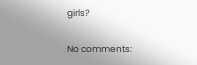girls?

No comments: